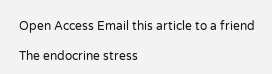Open Access Email this article to a friend

The endocrine stress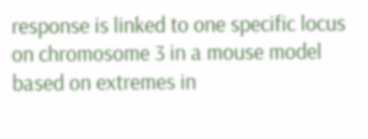response is linked to one specific locus on chromosome 3 in a mouse model based on extremes in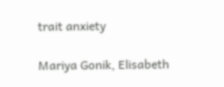trait anxiety

Mariya Gonik, Elisabeth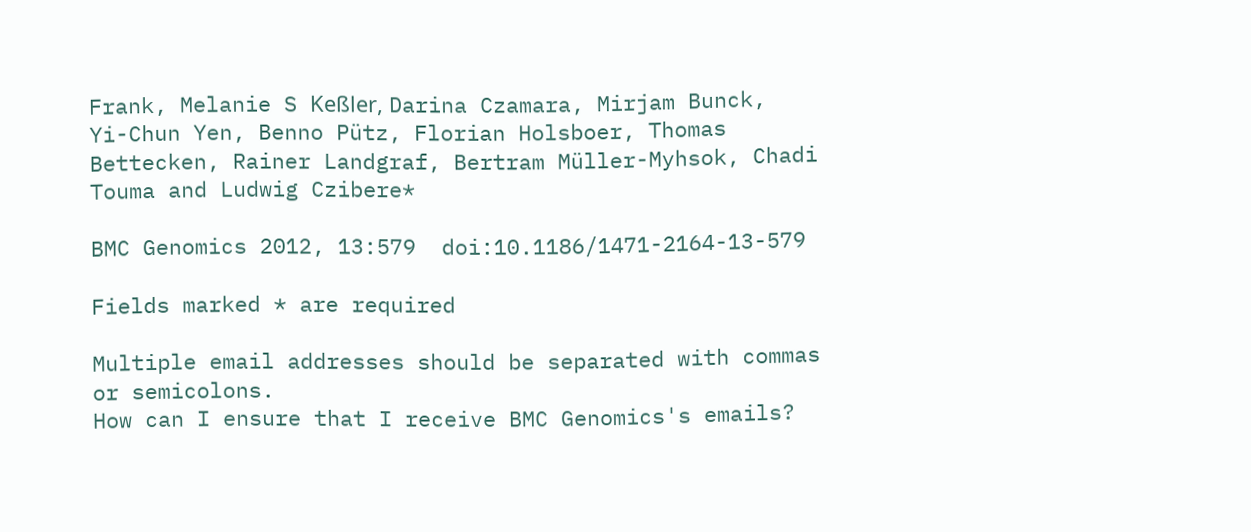Frank, Melanie S Keßler, Darina Czamara, Mirjam Bunck, Yi-Chun Yen, Benno Pütz, Florian Holsboer, Thomas Bettecken, Rainer Landgraf, Bertram Müller-Myhsok, Chadi Touma and Ludwig Czibere*

BMC Genomics 2012, 13:579  doi:10.1186/1471-2164-13-579

Fields marked * are required

Multiple email addresses should be separated with commas or semicolons.
How can I ensure that I receive BMC Genomics's emails?